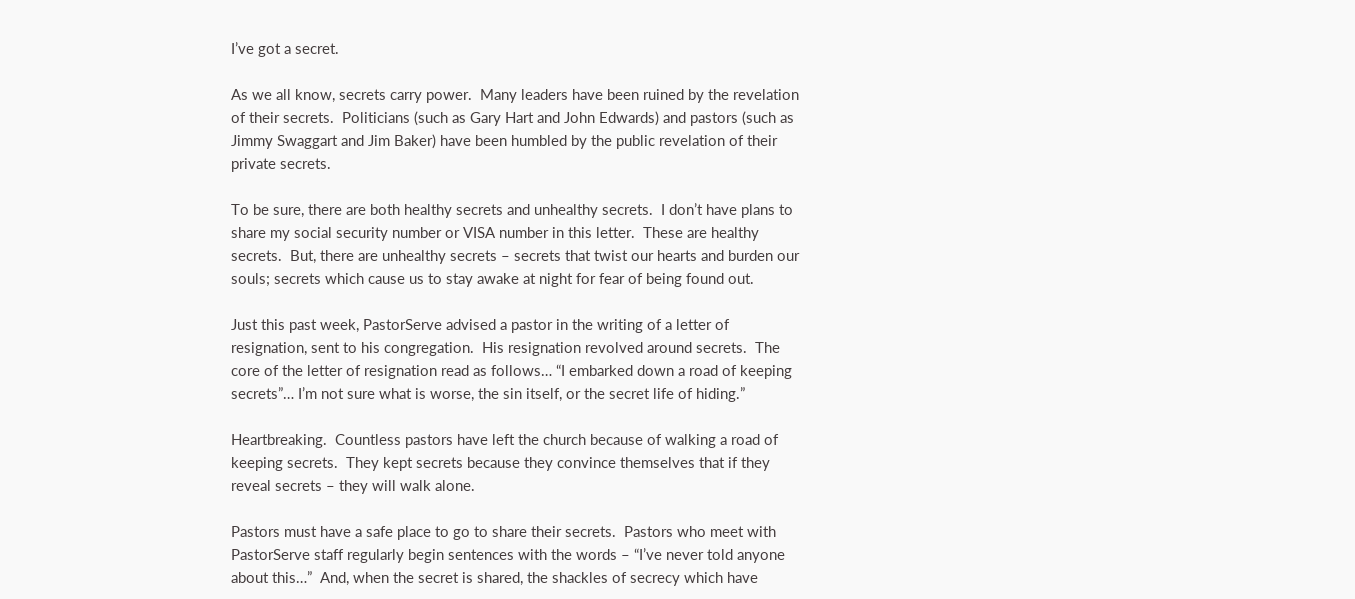I’ve got a secret.

As we all know, secrets carry power.  Many leaders have been ruined by the revelation of their secrets.  Politicians (such as Gary Hart and John Edwards) and pastors (such as Jimmy Swaggart and Jim Baker) have been humbled by the public revelation of their private secrets.

To be sure, there are both healthy secrets and unhealthy secrets.  I don’t have plans to share my social security number or VISA number in this letter.  These are healthy secrets.  But, there are unhealthy secrets – secrets that twist our hearts and burden our souls; secrets which cause us to stay awake at night for fear of being found out.

Just this past week, PastorServe advised a pastor in the writing of a letter of resignation, sent to his congregation.  His resignation revolved around secrets.  The core of the letter of resignation read as follows… “I embarked down a road of keeping secrets”… I’m not sure what is worse, the sin itself, or the secret life of hiding.”

Heartbreaking.  Countless pastors have left the church because of walking a road of keeping secrets.  They kept secrets because they convince themselves that if they reveal secrets – they will walk alone.

Pastors must have a safe place to go to share their secrets.  Pastors who meet with PastorServe staff regularly begin sentences with the words – “I’ve never told anyone about this…”  And, when the secret is shared, the shackles of secrecy which have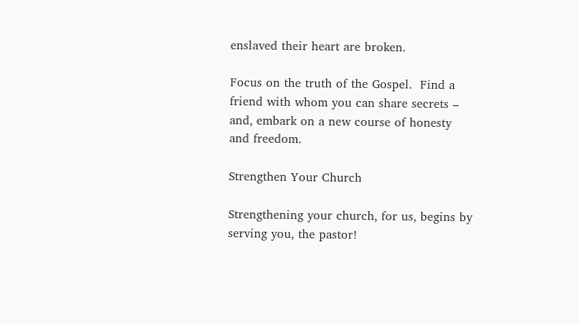enslaved their heart are broken.

Focus on the truth of the Gospel.  Find a friend with whom you can share secrets – and, embark on a new course of honesty and freedom.

Strengthen Your Church

Strengthening your church, for us, begins by serving you, the pastor!